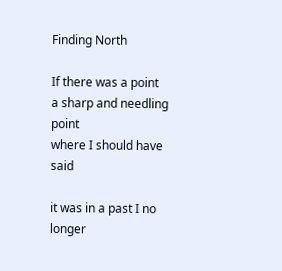Finding North

If there was a point
a sharp and needling point
where I should have said

it was in a past I no longer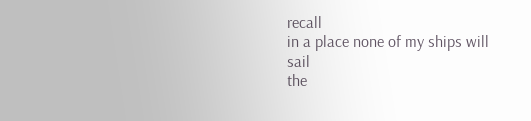recall
in a place none of my ships will sail
the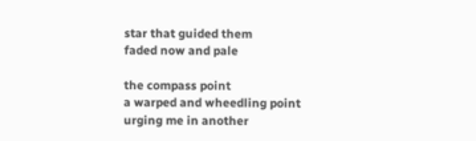star that guided them
faded now and pale

the compass point
a warped and wheedling point
urging me in another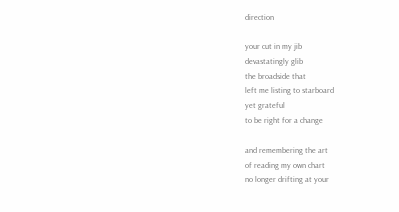direction

your cut in my jib
devastatingly glib
the broadside that
left me listing to starboard
yet grateful
to be right for a change

and remembering the art
of reading my own chart
no longer drifting at your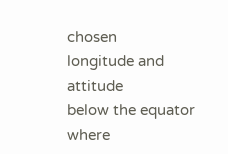chosen
longitude and attitude
below the equator
where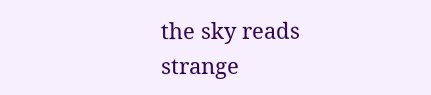the sky reads strange